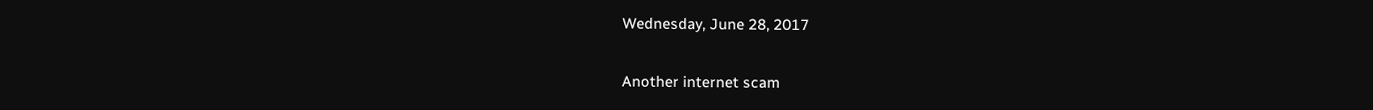Wednesday, June 28, 2017

Another internet scam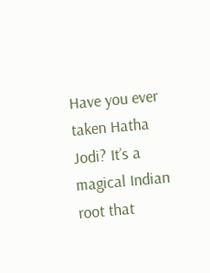Have you ever taken Hatha Jodi? It’s a magical Indian root that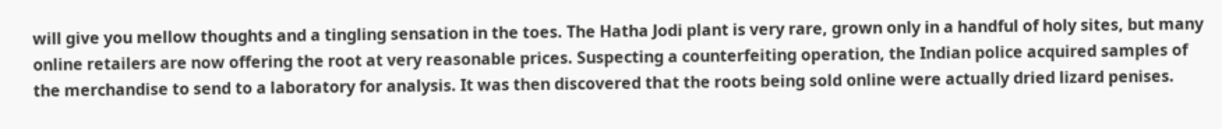will give you mellow thoughts and a tingling sensation in the toes. The Hatha Jodi plant is very rare, grown only in a handful of holy sites, but many online retailers are now offering the root at very reasonable prices. Suspecting a counterfeiting operation, the Indian police acquired samples of the merchandise to send to a laboratory for analysis. It was then discovered that the roots being sold online were actually dried lizard penises.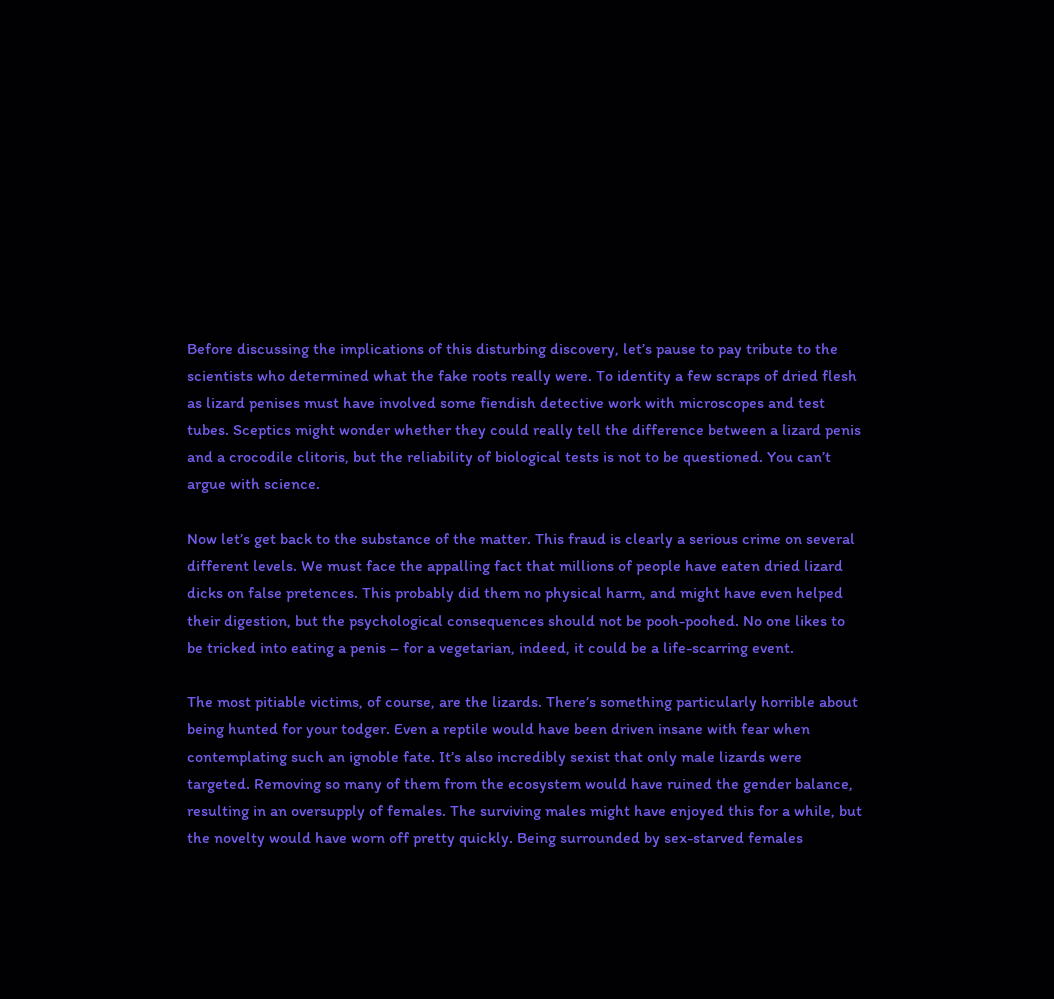Before discussing the implications of this disturbing discovery, let’s pause to pay tribute to the scientists who determined what the fake roots really were. To identity a few scraps of dried flesh as lizard penises must have involved some fiendish detective work with microscopes and test tubes. Sceptics might wonder whether they could really tell the difference between a lizard penis and a crocodile clitoris, but the reliability of biological tests is not to be questioned. You can’t argue with science.

Now let’s get back to the substance of the matter. This fraud is clearly a serious crime on several different levels. We must face the appalling fact that millions of people have eaten dried lizard dicks on false pretences. This probably did them no physical harm, and might have even helped their digestion, but the psychological consequences should not be pooh-poohed. No one likes to be tricked into eating a penis – for a vegetarian, indeed, it could be a life-scarring event.

The most pitiable victims, of course, are the lizards. There’s something particularly horrible about being hunted for your todger. Even a reptile would have been driven insane with fear when contemplating such an ignoble fate. It’s also incredibly sexist that only male lizards were targeted. Removing so many of them from the ecosystem would have ruined the gender balance, resulting in an oversupply of females. The surviving males might have enjoyed this for a while, but the novelty would have worn off pretty quickly. Being surrounded by sex-starved females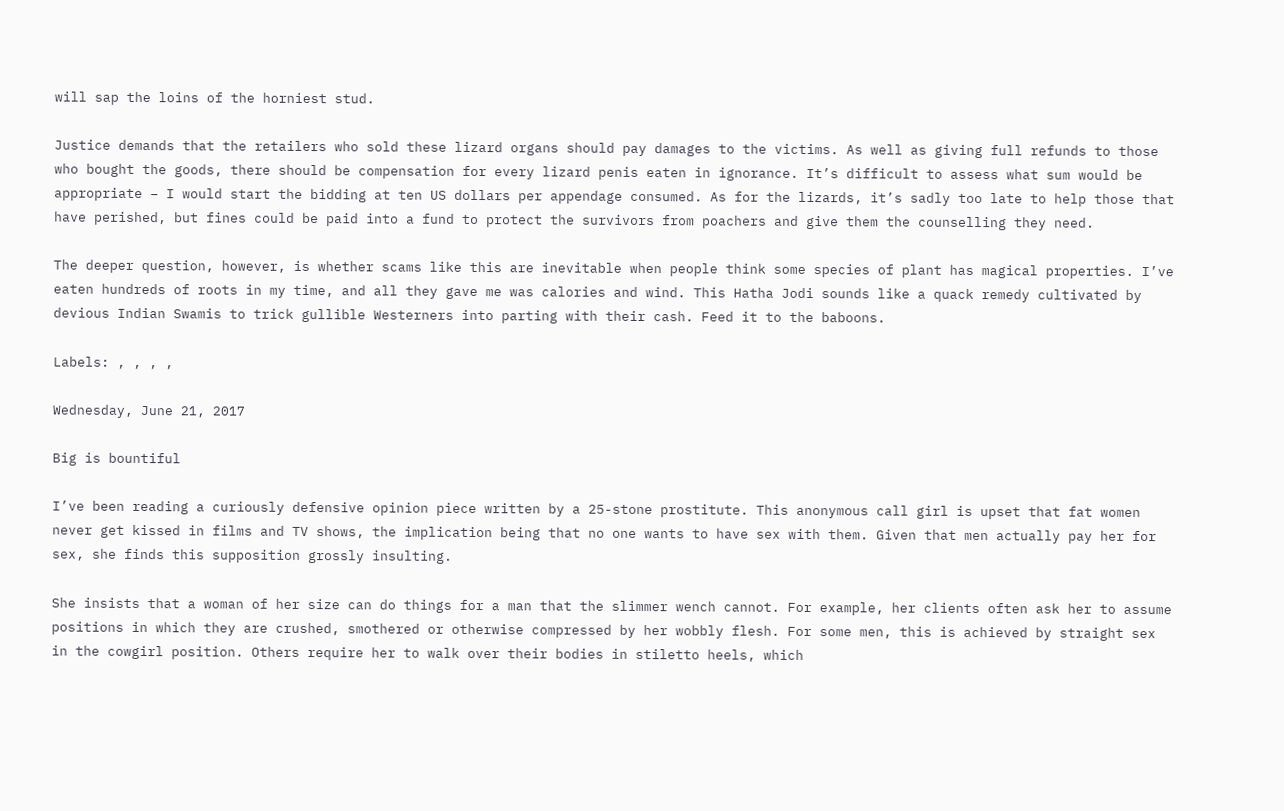will sap the loins of the horniest stud.

Justice demands that the retailers who sold these lizard organs should pay damages to the victims. As well as giving full refunds to those who bought the goods, there should be compensation for every lizard penis eaten in ignorance. It’s difficult to assess what sum would be appropriate – I would start the bidding at ten US dollars per appendage consumed. As for the lizards, it’s sadly too late to help those that have perished, but fines could be paid into a fund to protect the survivors from poachers and give them the counselling they need.

The deeper question, however, is whether scams like this are inevitable when people think some species of plant has magical properties. I’ve eaten hundreds of roots in my time, and all they gave me was calories and wind. This Hatha Jodi sounds like a quack remedy cultivated by devious Indian Swamis to trick gullible Westerners into parting with their cash. Feed it to the baboons.

Labels: , , , ,

Wednesday, June 21, 2017

Big is bountiful

I’ve been reading a curiously defensive opinion piece written by a 25-stone prostitute. This anonymous call girl is upset that fat women never get kissed in films and TV shows, the implication being that no one wants to have sex with them. Given that men actually pay her for sex, she finds this supposition grossly insulting.

She insists that a woman of her size can do things for a man that the slimmer wench cannot. For example, her clients often ask her to assume positions in which they are crushed, smothered or otherwise compressed by her wobbly flesh. For some men, this is achieved by straight sex in the cowgirl position. Others require her to walk over their bodies in stiletto heels, which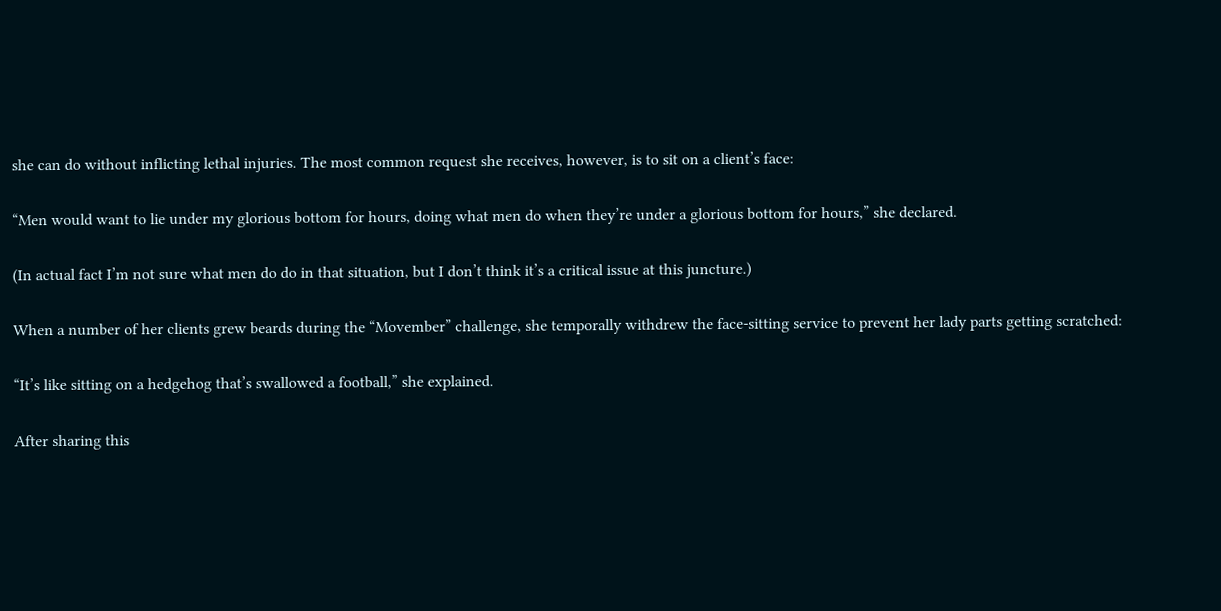she can do without inflicting lethal injuries. The most common request she receives, however, is to sit on a client’s face:

“Men would want to lie under my glorious bottom for hours, doing what men do when they’re under a glorious bottom for hours,” she declared.

(In actual fact I’m not sure what men do do in that situation, but I don’t think it’s a critical issue at this juncture.)

When a number of her clients grew beards during the “Movember” challenge, she temporally withdrew the face-sitting service to prevent her lady parts getting scratched:

“It’s like sitting on a hedgehog that’s swallowed a football,” she explained.

After sharing this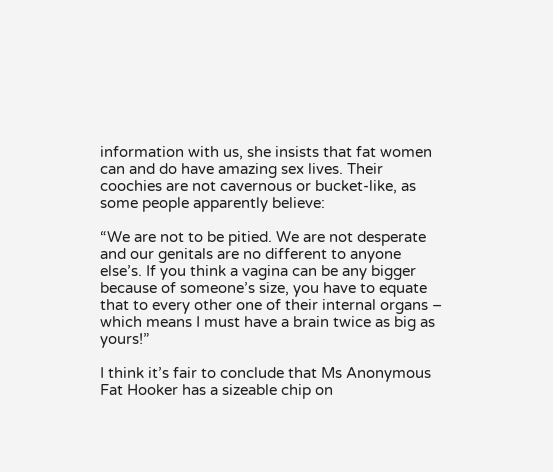information with us, she insists that fat women can and do have amazing sex lives. Their coochies are not cavernous or bucket-like, as some people apparently believe:

“We are not to be pitied. We are not desperate and our genitals are no different to anyone else’s. If you think a vagina can be any bigger because of someone’s size, you have to equate that to every other one of their internal organs – which means I must have a brain twice as big as yours!”

I think it’s fair to conclude that Ms Anonymous Fat Hooker has a sizeable chip on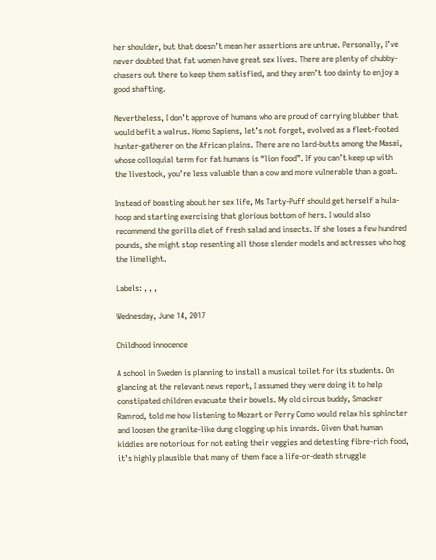her shoulder, but that doesn’t mean her assertions are untrue. Personally, I’ve never doubted that fat women have great sex lives. There are plenty of chubby-chasers out there to keep them satisfied, and they aren’t too dainty to enjoy a good shafting.

Nevertheless, I don’t approve of humans who are proud of carrying blubber that would befit a walrus. Homo Sapiens, let’s not forget, evolved as a fleet-footed hunter-gatherer on the African plains. There are no lard-butts among the Masai, whose colloquial term for fat humans is “lion food”. If you can’t keep up with the livestock, you’re less valuable than a cow and more vulnerable than a goat.

Instead of boasting about her sex life, Ms Tarty-Puff should get herself a hula-hoop and starting exercising that glorious bottom of hers. I would also recommend the gorilla diet of fresh salad and insects. If she loses a few hundred pounds, she might stop resenting all those slender models and actresses who hog the limelight.

Labels: , , ,

Wednesday, June 14, 2017

Childhood innocence

A school in Sweden is planning to install a musical toilet for its students. On glancing at the relevant news report, I assumed they were doing it to help constipated children evacuate their bowels. My old circus buddy, Smacker Ramrod, told me how listening to Mozart or Perry Como would relax his sphincter and loosen the granite-like dung clogging up his innards. Given that human kiddies are notorious for not eating their veggies and detesting fibre-rich food, it’s highly plausible that many of them face a life-or-death struggle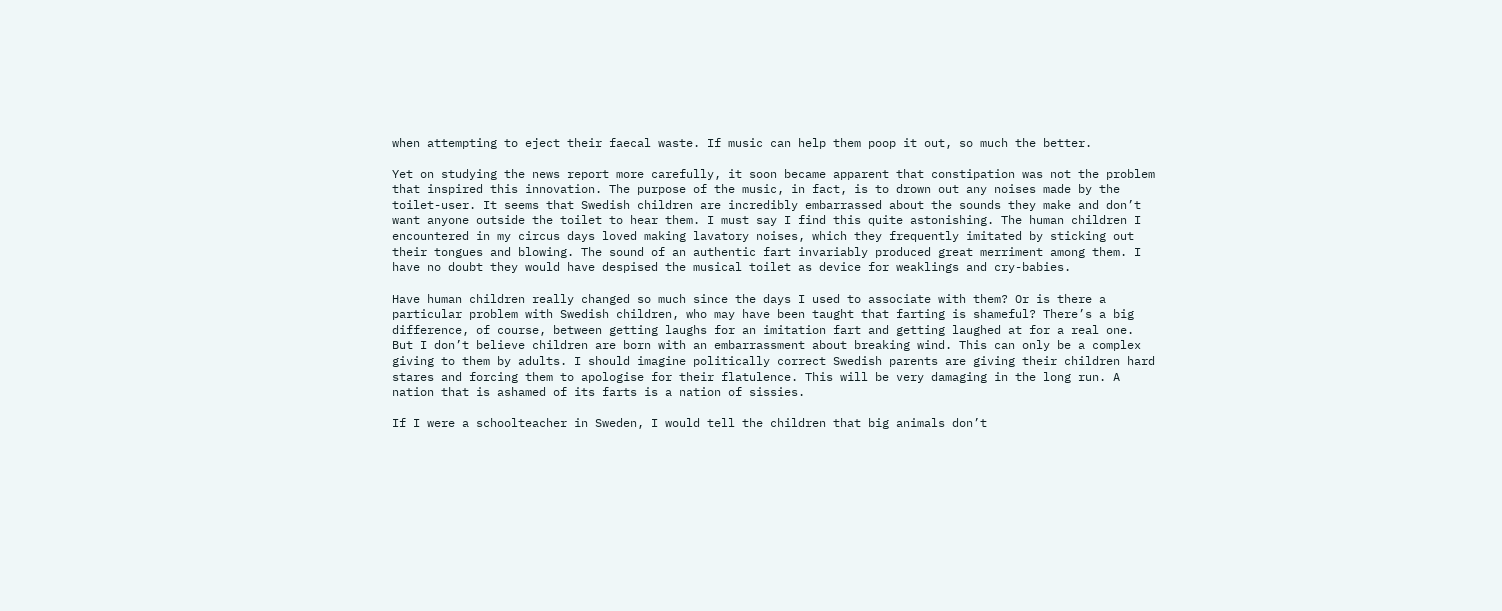when attempting to eject their faecal waste. If music can help them poop it out, so much the better.

Yet on studying the news report more carefully, it soon became apparent that constipation was not the problem that inspired this innovation. The purpose of the music, in fact, is to drown out any noises made by the toilet-user. It seems that Swedish children are incredibly embarrassed about the sounds they make and don’t want anyone outside the toilet to hear them. I must say I find this quite astonishing. The human children I encountered in my circus days loved making lavatory noises, which they frequently imitated by sticking out their tongues and blowing. The sound of an authentic fart invariably produced great merriment among them. I have no doubt they would have despised the musical toilet as device for weaklings and cry-babies.

Have human children really changed so much since the days I used to associate with them? Or is there a particular problem with Swedish children, who may have been taught that farting is shameful? There’s a big difference, of course, between getting laughs for an imitation fart and getting laughed at for a real one. But I don’t believe children are born with an embarrassment about breaking wind. This can only be a complex giving to them by adults. I should imagine politically correct Swedish parents are giving their children hard stares and forcing them to apologise for their flatulence. This will be very damaging in the long run. A nation that is ashamed of its farts is a nation of sissies.

If I were a schoolteacher in Sweden, I would tell the children that big animals don’t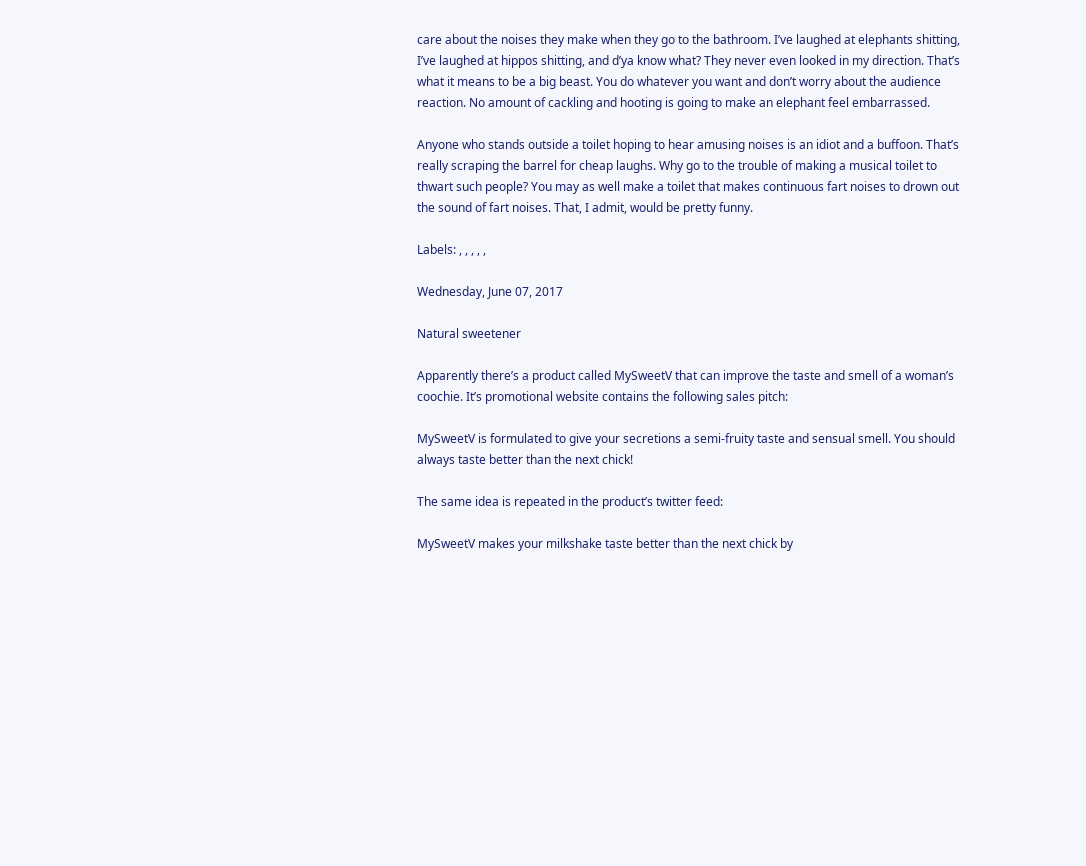care about the noises they make when they go to the bathroom. I’ve laughed at elephants shitting, I’ve laughed at hippos shitting, and d’ya know what? They never even looked in my direction. That’s what it means to be a big beast. You do whatever you want and don’t worry about the audience reaction. No amount of cackling and hooting is going to make an elephant feel embarrassed.

Anyone who stands outside a toilet hoping to hear amusing noises is an idiot and a buffoon. That’s really scraping the barrel for cheap laughs. Why go to the trouble of making a musical toilet to thwart such people? You may as well make a toilet that makes continuous fart noises to drown out the sound of fart noises. That, I admit, would be pretty funny.

Labels: , , , , ,

Wednesday, June 07, 2017

Natural sweetener

Apparently there’s a product called MySweetV that can improve the taste and smell of a woman’s coochie. It’s promotional website contains the following sales pitch:

MySweetV is formulated to give your secretions a semi-fruity taste and sensual smell. You should always taste better than the next chick!

The same idea is repeated in the product’s twitter feed:

MySweetV makes your milkshake taste better than the next chick by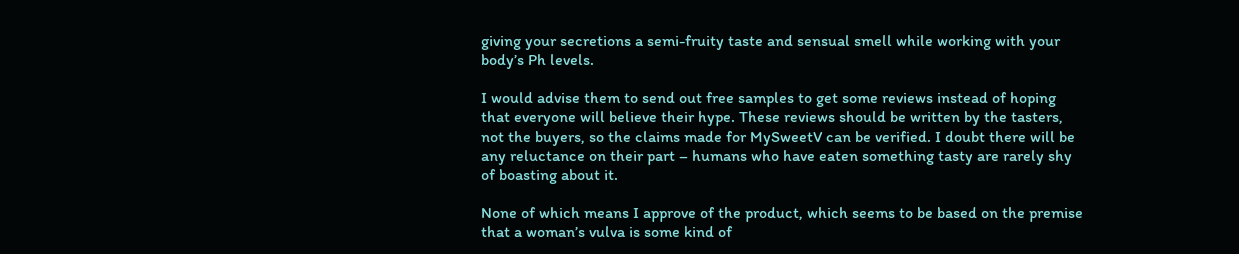giving your secretions a semi-fruity taste and sensual smell while working with your body’s Ph levels.

I would advise them to send out free samples to get some reviews instead of hoping that everyone will believe their hype. These reviews should be written by the tasters, not the buyers, so the claims made for MySweetV can be verified. I doubt there will be any reluctance on their part – humans who have eaten something tasty are rarely shy of boasting about it.

None of which means I approve of the product, which seems to be based on the premise that a woman’s vulva is some kind of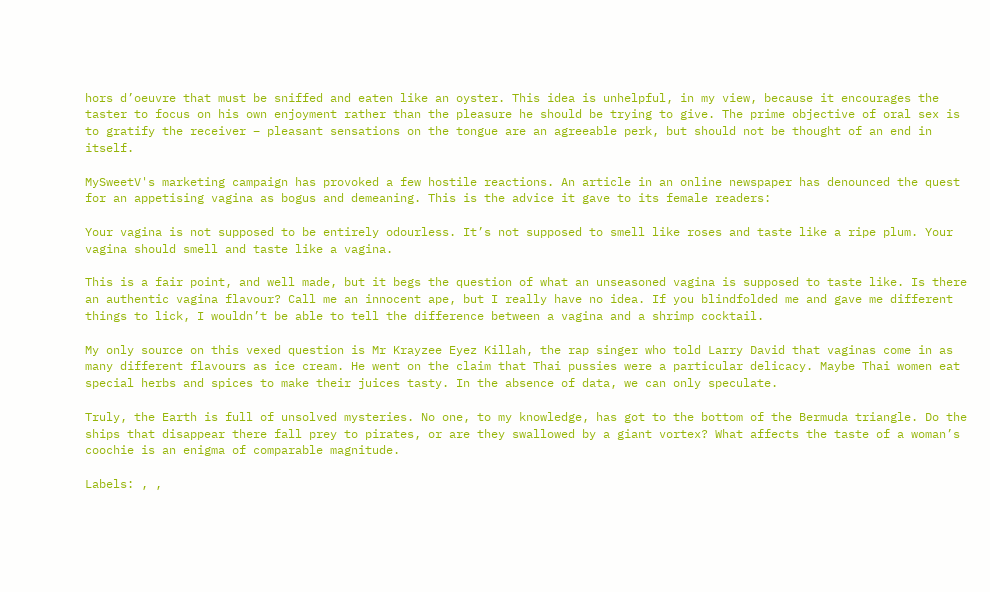hors d’oeuvre that must be sniffed and eaten like an oyster. This idea is unhelpful, in my view, because it encourages the taster to focus on his own enjoyment rather than the pleasure he should be trying to give. The prime objective of oral sex is to gratify the receiver – pleasant sensations on the tongue are an agreeable perk, but should not be thought of an end in itself.

MySweetV's marketing campaign has provoked a few hostile reactions. An article in an online newspaper has denounced the quest for an appetising vagina as bogus and demeaning. This is the advice it gave to its female readers:

Your vagina is not supposed to be entirely odourless. It’s not supposed to smell like roses and taste like a ripe plum. Your vagina should smell and taste like a vagina.

This is a fair point, and well made, but it begs the question of what an unseasoned vagina is supposed to taste like. Is there an authentic vagina flavour? Call me an innocent ape, but I really have no idea. If you blindfolded me and gave me different things to lick, I wouldn’t be able to tell the difference between a vagina and a shrimp cocktail.

My only source on this vexed question is Mr Krayzee Eyez Killah, the rap singer who told Larry David that vaginas come in as many different flavours as ice cream. He went on the claim that Thai pussies were a particular delicacy. Maybe Thai women eat special herbs and spices to make their juices tasty. In the absence of data, we can only speculate.

Truly, the Earth is full of unsolved mysteries. No one, to my knowledge, has got to the bottom of the Bermuda triangle. Do the ships that disappear there fall prey to pirates, or are they swallowed by a giant vortex? What affects the taste of a woman’s coochie is an enigma of comparable magnitude.

Labels: , ,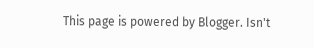This page is powered by Blogger. Isn't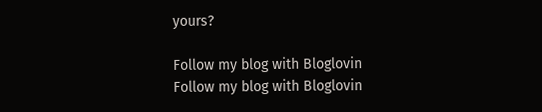yours?

Follow my blog with Bloglovin Follow my blog with Bloglovin